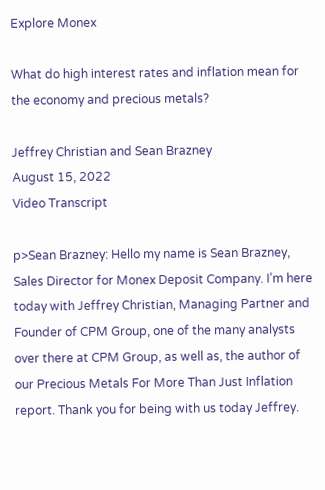Explore Monex

What do high interest rates and inflation mean for the economy and precious metals?

Jeffrey Christian and Sean Brazney
August 15, 2022
Video Transcript

p>Sean Brazney: Hello my name is Sean Brazney, Sales Director for Monex Deposit Company. I’m here today with Jeffrey Christian, Managing Partner and Founder of CPM Group, one of the many analysts over there at CPM Group, as well as, the author of our Precious Metals For More Than Just Inflation report. Thank you for being with us today Jeffrey.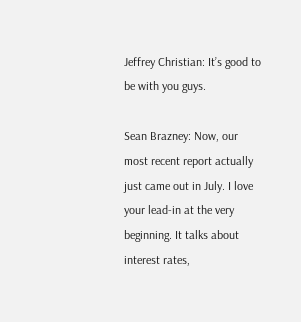Jeffrey Christian: It’s good to be with you guys.

Sean Brazney: Now, our most recent report actually just came out in July. I love your lead-in at the very beginning. It talks about interest rates,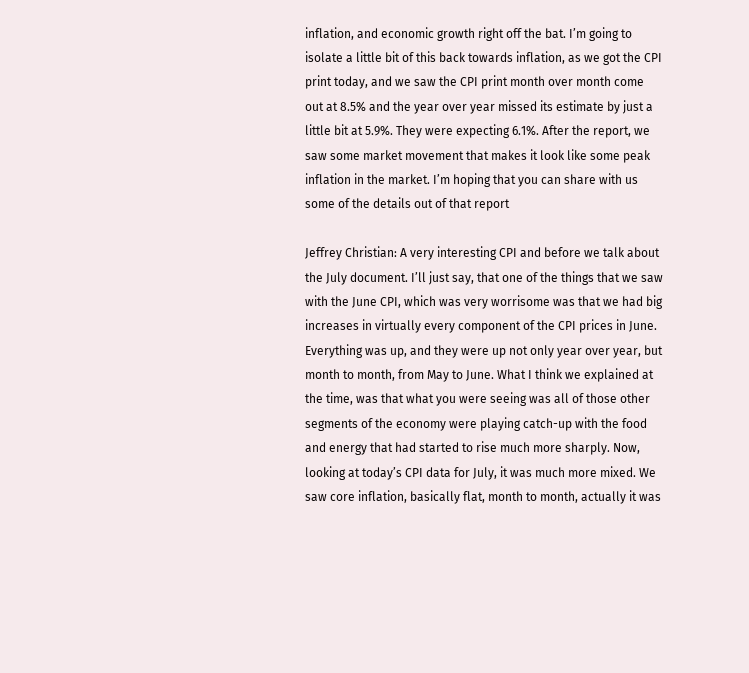inflation, and economic growth right off the bat. I’m going to isolate a little bit of this back towards inflation, as we got the CPI print today, and we saw the CPI print month over month come out at 8.5% and the year over year missed its estimate by just a little bit at 5.9%. They were expecting 6.1%. After the report, we saw some market movement that makes it look like some peak inflation in the market. I’m hoping that you can share with us some of the details out of that report

Jeffrey Christian: A very interesting CPI and before we talk about the July document. I’ll just say, that one of the things that we saw with the June CPI, which was very worrisome was that we had big increases in virtually every component of the CPI prices in June. Everything was up, and they were up not only year over year, but month to month, from May to June. What I think we explained at the time, was that what you were seeing was all of those other segments of the economy were playing catch-up with the food and energy that had started to rise much more sharply. Now, looking at today’s CPI data for July, it was much more mixed. We saw core inflation, basically flat, month to month, actually it was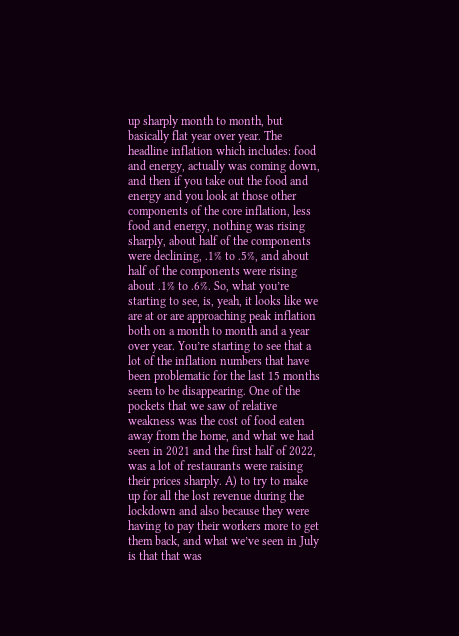up sharply month to month, but basically flat year over year. The headline inflation which includes: food and energy, actually was coming down, and then if you take out the food and energy and you look at those other components of the core inflation, less food and energy, nothing was rising sharply, about half of the components were declining, .1% to .5%, and about half of the components were rising about .1% to .6%. So, what you’re starting to see, is, yeah, it looks like we are at or are approaching peak inflation both on a month to month and a year over year. You’re starting to see that a lot of the inflation numbers that have been problematic for the last 15 months seem to be disappearing. One of the pockets that we saw of relative weakness was the cost of food eaten away from the home, and what we had seen in 2021 and the first half of 2022, was a lot of restaurants were raising their prices sharply. A) to try to make up for all the lost revenue during the lockdown and also because they were having to pay their workers more to get them back, and what we’ve seen in July is that that was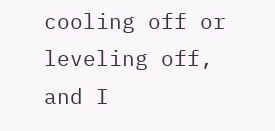cooling off or leveling off, and I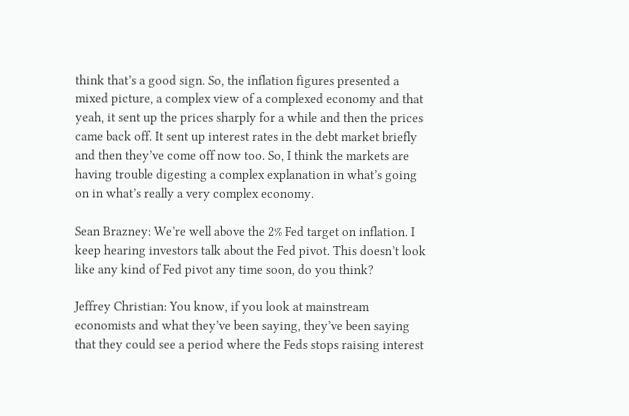think that’s a good sign. So, the inflation figures presented a mixed picture, a complex view of a complexed economy and that yeah, it sent up the prices sharply for a while and then the prices came back off. It sent up interest rates in the debt market briefly and then they’ve come off now too. So, I think the markets are having trouble digesting a complex explanation in what’s going on in what’s really a very complex economy.

Sean Brazney: We’re well above the 2% Fed target on inflation. I keep hearing investors talk about the Fed pivot. This doesn’t look like any kind of Fed pivot any time soon, do you think?

Jeffrey Christian: You know, if you look at mainstream economists and what they’ve been saying, they’ve been saying that they could see a period where the Feds stops raising interest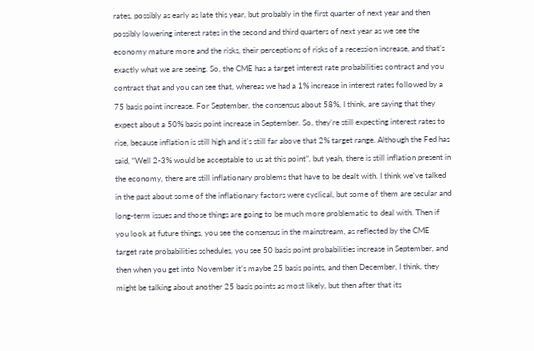rates, possibly as early as late this year, but probably in the first quarter of next year and then possibly lowering interest rates in the second and third quarters of next year as we see the economy mature more and the risks, their perceptions of risks of a recession increase, and that’s exactly what we are seeing. So, the CME has a target interest rate probabilities contract and you contract that and you can see that, whereas we had a 1% increase in interest rates followed by a 75 basis point increase. For September, the consensus about 58%, I think, are saying that they expect about a 50% basis point increase in September. So, they’re still expecting interest rates to rise, because inflation is still high and it’s still far above that 2% target range. Although the Fed has said, “Well 2-3% would be acceptable to us at this point”, but yeah, there is still inflation present in the economy, there are still inflationary problems that have to be dealt with. I think we’ve talked in the past about some of the inflationary factors were cyclical, but some of them are secular and long-term issues and those things are going to be much more problematic to deal with. Then if you look at future things, you see the consensus in the mainstream, as reflected by the CME target rate probabilities schedules, you see 50 basis point probabilities increase in September, and then when you get into November it’s maybe 25 basis points, and then December, I think, they might be talking about another 25 basis points as most likely, but then after that its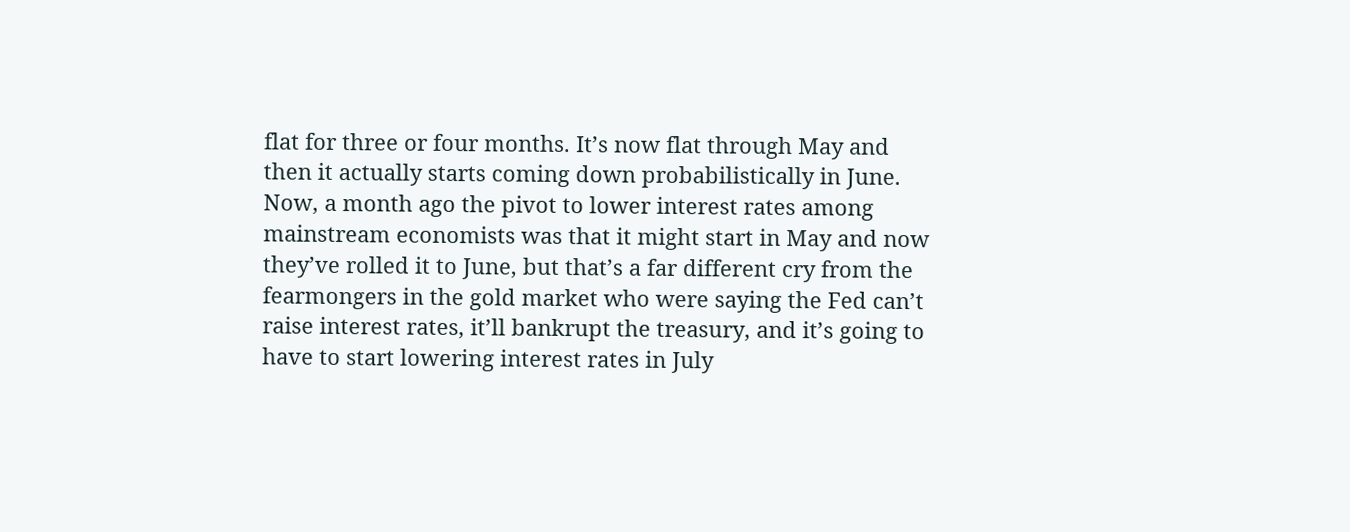flat for three or four months. It’s now flat through May and then it actually starts coming down probabilistically in June. Now, a month ago the pivot to lower interest rates among mainstream economists was that it might start in May and now they’ve rolled it to June, but that’s a far different cry from the fearmongers in the gold market who were saying the Fed can’t raise interest rates, it’ll bankrupt the treasury, and it’s going to have to start lowering interest rates in July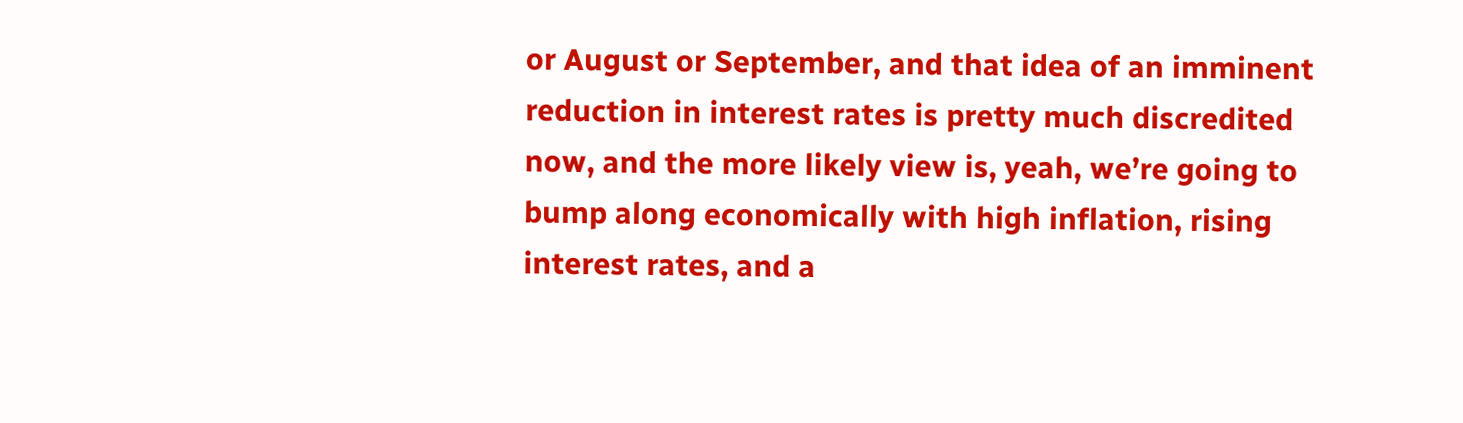or August or September, and that idea of an imminent reduction in interest rates is pretty much discredited now, and the more likely view is, yeah, we’re going to bump along economically with high inflation, rising interest rates, and a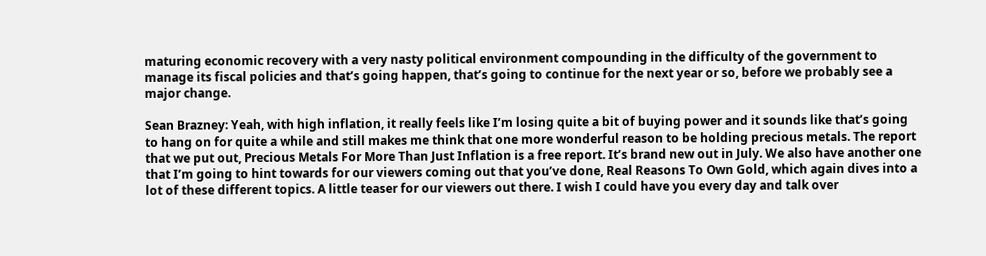maturing economic recovery with a very nasty political environment compounding in the difficulty of the government to manage its fiscal policies and that’s going happen, that’s going to continue for the next year or so, before we probably see a major change.

Sean Brazney: Yeah, with high inflation, it really feels like I’m losing quite a bit of buying power and it sounds like that’s going to hang on for quite a while and still makes me think that one more wonderful reason to be holding precious metals. The report that we put out, Precious Metals For More Than Just Inflation is a free report. It’s brand new out in July. We also have another one that I’m going to hint towards for our viewers coming out that you’ve done, Real Reasons To Own Gold, which again dives into a lot of these different topics. A little teaser for our viewers out there. I wish I could have you every day and talk over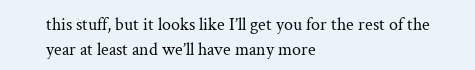this stuff, but it looks like I’ll get you for the rest of the year at least and we’ll have many more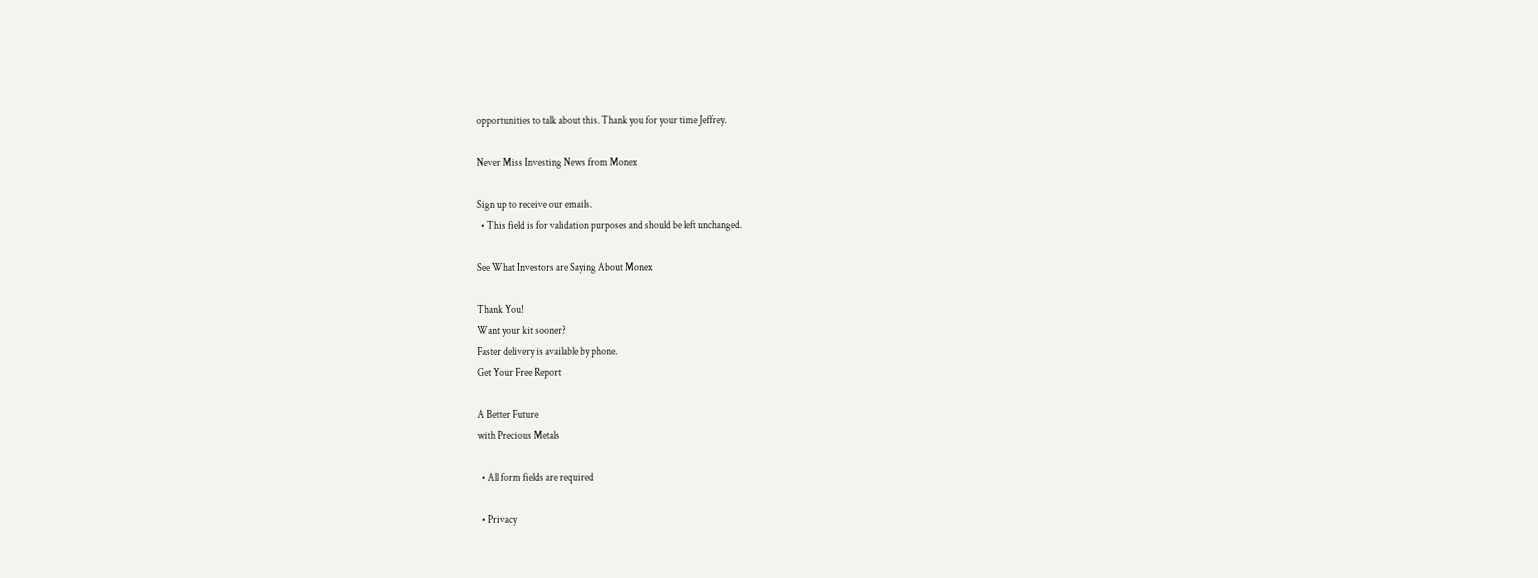opportunities to talk about this. Thank you for your time Jeffrey.

Never Miss Investing News from Monex

Sign up to receive our emails.
  • This field is for validation purposes and should be left unchanged.

See What Investors are Saying About Monex

Thank You!
Want your kit sooner?
Faster delivery is available by phone.
Get Your Free Report

A Better Future
with Precious Metals

  • All form fields are required

  • Privacy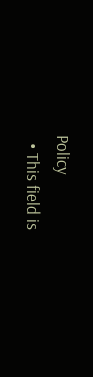Policy
  • This field is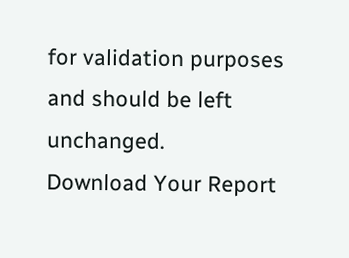for validation purposes and should be left unchanged.
Download Your Report